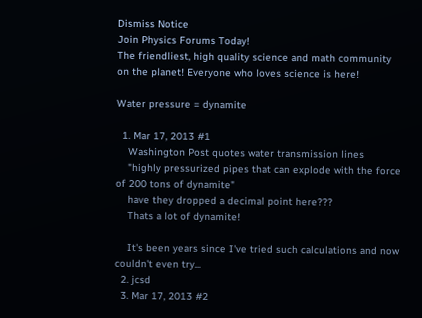Dismiss Notice
Join Physics Forums Today!
The friendliest, high quality science and math community on the planet! Everyone who loves science is here!

Water pressure = dynamite

  1. Mar 17, 2013 #1
    Washington Post quotes water transmission lines
    "highly pressurized pipes that can explode with the force of 200 tons of dynamite"
    have they dropped a decimal point here???
    Thats a lot of dynamite!

    It's been years since I've tried such calculations and now couldn't even try...
  2. jcsd
  3. Mar 17, 2013 #2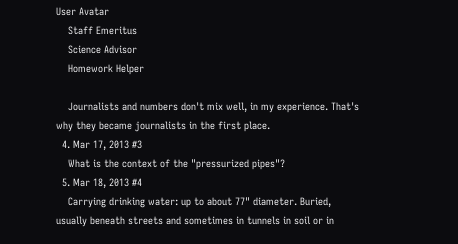User Avatar
    Staff Emeritus
    Science Advisor
    Homework Helper

    Journalists and numbers don't mix well, in my experience. That's why they became journalists in the first place.
  4. Mar 17, 2013 #3
    What is the context of the "pressurized pipes"?
  5. Mar 18, 2013 #4
    Carrying drinking water: up to about 77" diameter. Buried, usually beneath streets and sometimes in tunnels in soil or in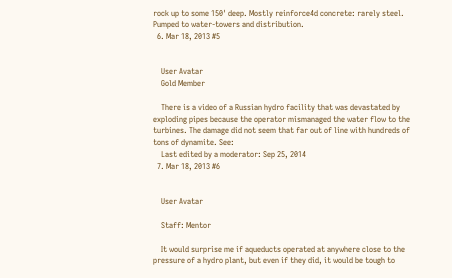rock up to some 150' deep. Mostly reinforce4d concrete: rarely steel. Pumped to water-towers and distribution.
  6. Mar 18, 2013 #5


    User Avatar
    Gold Member

    There is a video of a Russian hydro facility that was devastated by exploding pipes because the operator mismanaged the water flow to the turbines. The damage did not seem that far out of line with hundreds of tons of dynamite. See:
    Last edited by a moderator: Sep 25, 2014
  7. Mar 18, 2013 #6


    User Avatar

    Staff: Mentor

    It would surprise me if aqueducts operated at anywhere close to the pressure of a hydro plant, but even if they did, it would be tough to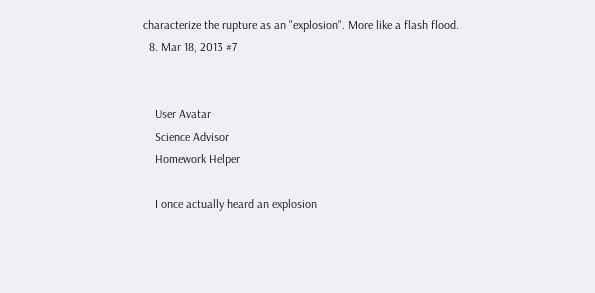characterize the rupture as an "explosion". More like a flash flood.
  8. Mar 18, 2013 #7


    User Avatar
    Science Advisor
    Homework Helper

    I once actually heard an explosion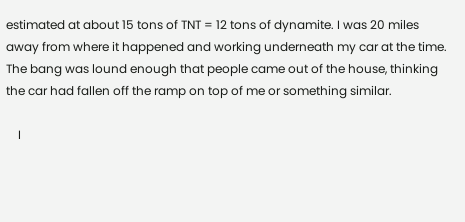estimated at about 15 tons of TNT = 12 tons of dynamite. I was 20 miles away from where it happened and working underneath my car at the time. The bang was lound enough that people came out of the house, thinking the car had fallen off the ramp on top of me or something similar.

    I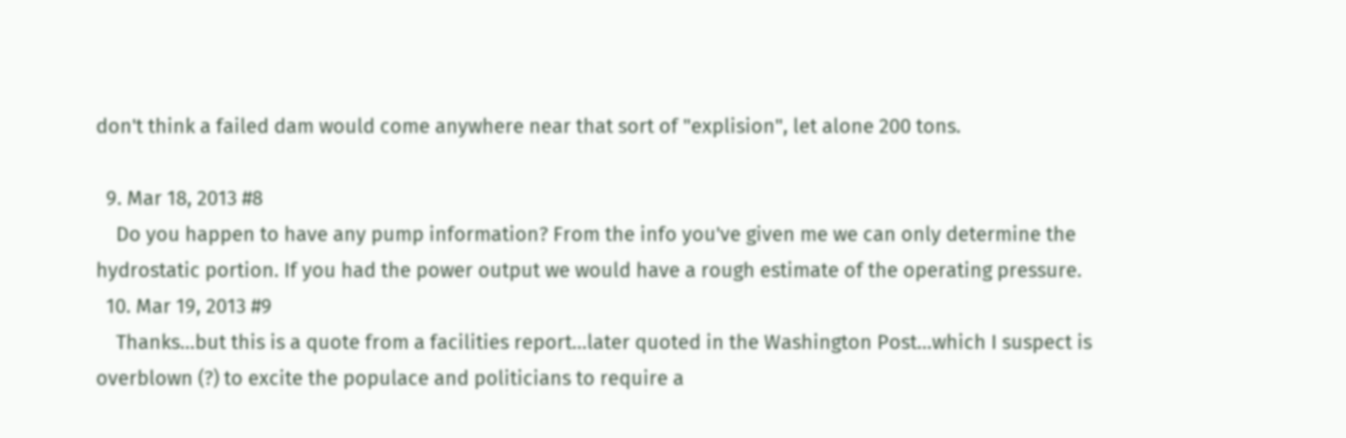don't think a failed dam would come anywhere near that sort of "explision", let alone 200 tons.

  9. Mar 18, 2013 #8
    Do you happen to have any pump information? From the info you've given me we can only determine the hydrostatic portion. If you had the power output we would have a rough estimate of the operating pressure.
  10. Mar 19, 2013 #9
    Thanks...but this is a quote from a facilities report...later quoted in the Washington Post...which I suspect is overblown (?) to excite the populace and politicians to require a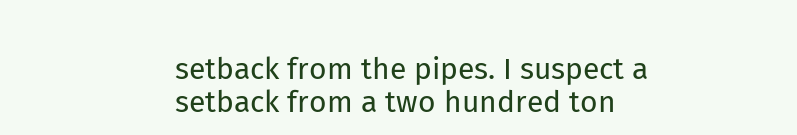setback from the pipes. I suspect a setback from a two hundred ton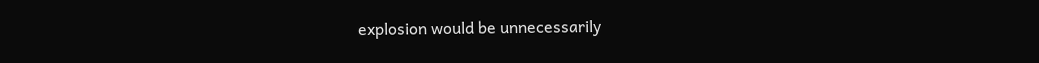explosion would be unnecessarily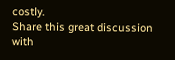costly.
Share this great discussion with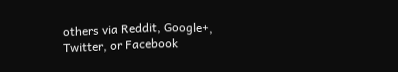others via Reddit, Google+, Twitter, or Facebook